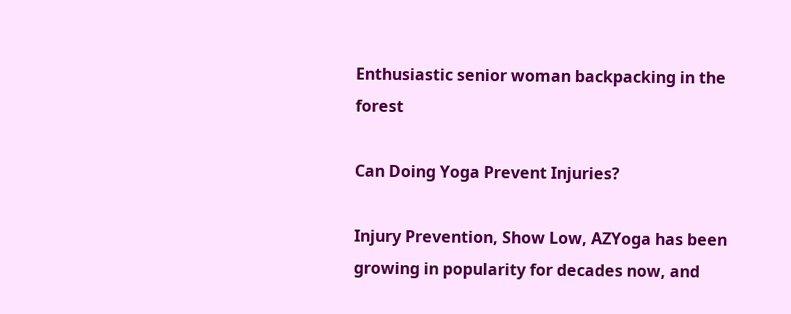Enthusiastic senior woman backpacking in the forest

Can Doing Yoga Prevent Injuries?

Injury Prevention, Show Low, AZYoga has been growing in popularity for decades now, and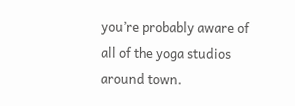you’re probably aware of all of the yoga studios around town.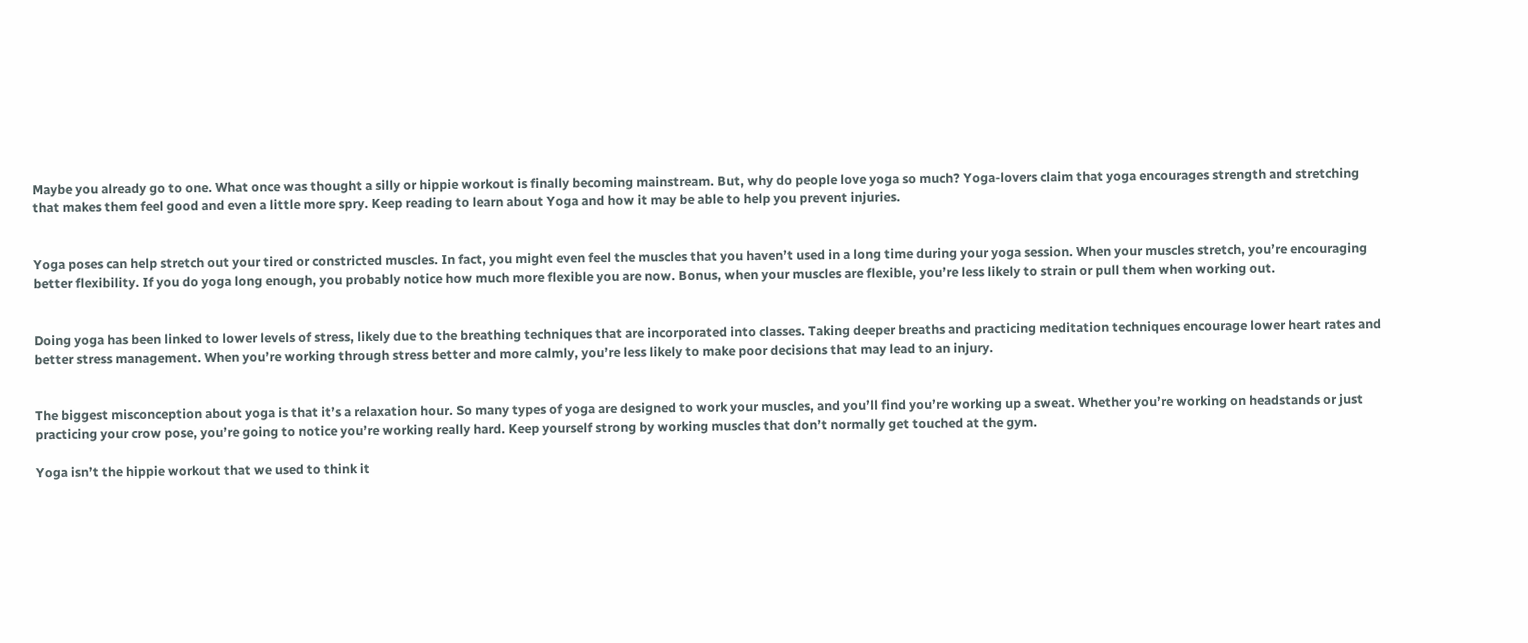Maybe you already go to one. What once was thought a silly or hippie workout is finally becoming mainstream. But, why do people love yoga so much? Yoga-lovers claim that yoga encourages strength and stretching that makes them feel good and even a little more spry. Keep reading to learn about Yoga and how it may be able to help you prevent injuries.


Yoga poses can help stretch out your tired or constricted muscles. In fact, you might even feel the muscles that you haven’t used in a long time during your yoga session. When your muscles stretch, you’re encouraging better flexibility. If you do yoga long enough, you probably notice how much more flexible you are now. Bonus, when your muscles are flexible, you’re less likely to strain or pull them when working out.


Doing yoga has been linked to lower levels of stress, likely due to the breathing techniques that are incorporated into classes. Taking deeper breaths and practicing meditation techniques encourage lower heart rates and better stress management. When you’re working through stress better and more calmly, you’re less likely to make poor decisions that may lead to an injury.


The biggest misconception about yoga is that it’s a relaxation hour. So many types of yoga are designed to work your muscles, and you’ll find you’re working up a sweat. Whether you’re working on headstands or just practicing your crow pose, you’re going to notice you’re working really hard. Keep yourself strong by working muscles that don’t normally get touched at the gym.

Yoga isn’t the hippie workout that we used to think it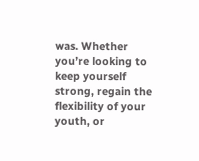was. Whether you’re looking to keep yourself strong, regain the flexibility of your youth, or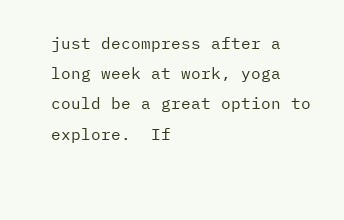just decompress after a long week at work, yoga could be a great option to explore.  If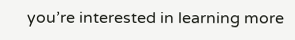you’re interested in learning more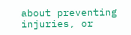about preventing injuries, or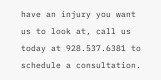have an injury you want us to look at, call us today at 928.537.6381 to schedule a consultation.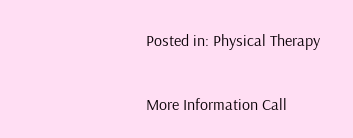Posted in: Physical Therapy

More Information Call